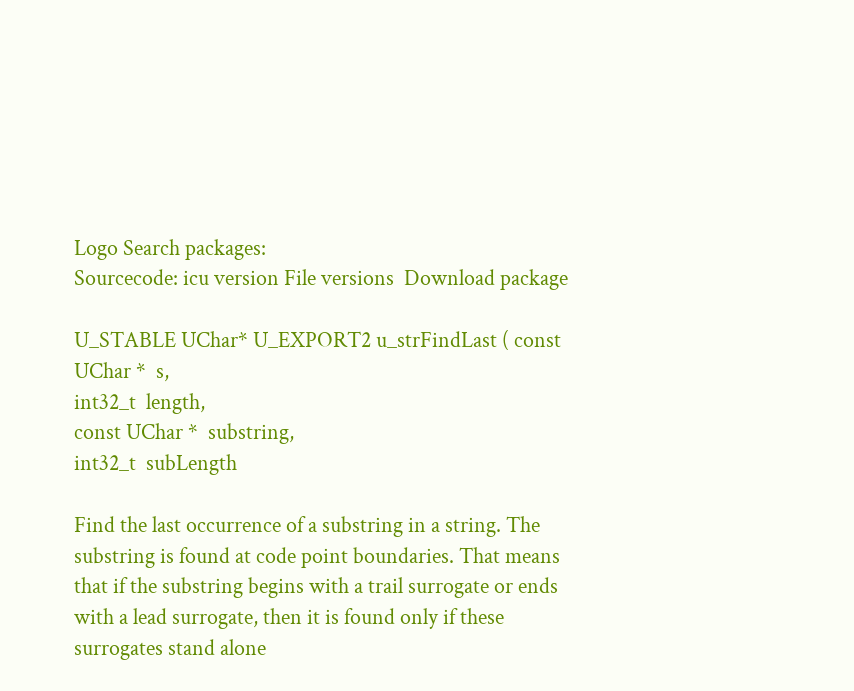Logo Search packages:
Sourcecode: icu version File versions  Download package

U_STABLE UChar* U_EXPORT2 u_strFindLast ( const UChar *  s,
int32_t  length,
const UChar *  substring,
int32_t  subLength

Find the last occurrence of a substring in a string. The substring is found at code point boundaries. That means that if the substring begins with a trail surrogate or ends with a lead surrogate, then it is found only if these surrogates stand alone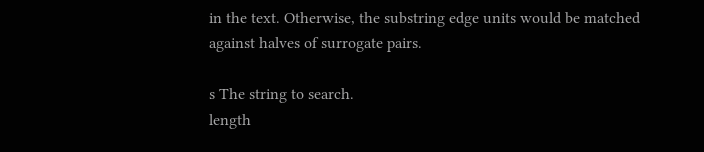in the text. Otherwise, the substring edge units would be matched against halves of surrogate pairs.

s The string to search.
length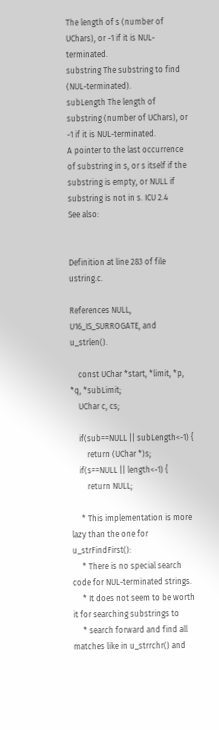The length of s (number of UChars), or -1 if it is NUL-terminated.
substring The substring to find (NUL-terminated).
subLength The length of substring (number of UChars), or -1 if it is NUL-terminated.
A pointer to the last occurrence of substring in s, or s itself if the substring is empty, or NULL if substring is not in s. ICU 2.4
See also:


Definition at line 283 of file ustring.c.

References NULL, U16_IS_SURROGATE, and u_strlen().

    const UChar *start, *limit, *p, *q, *subLimit;
    UChar c, cs;

    if(sub==NULL || subLength<-1) {
        return (UChar *)s;
    if(s==NULL || length<-1) {
        return NULL;

     * This implementation is more lazy than the one for u_strFindFirst():
     * There is no special search code for NUL-terminated strings.
     * It does not seem to be worth it for searching substrings to
     * search forward and find all matches like in u_strrchr() and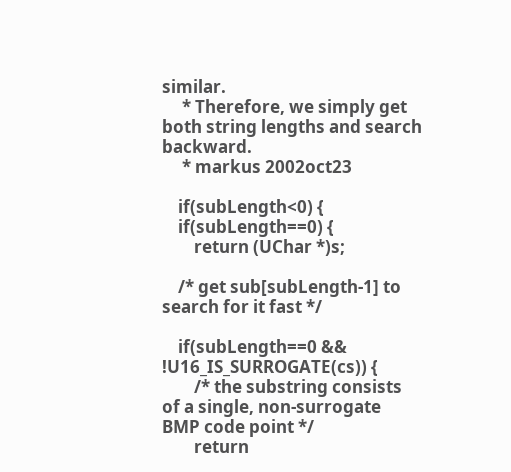similar.
     * Therefore, we simply get both string lengths and search backward.
     * markus 2002oct23

    if(subLength<0) {
    if(subLength==0) {
        return (UChar *)s;

    /* get sub[subLength-1] to search for it fast */

    if(subLength==0 && !U16_IS_SURROGATE(cs)) {
        /* the substring consists of a single, non-surrogate BMP code point */
        return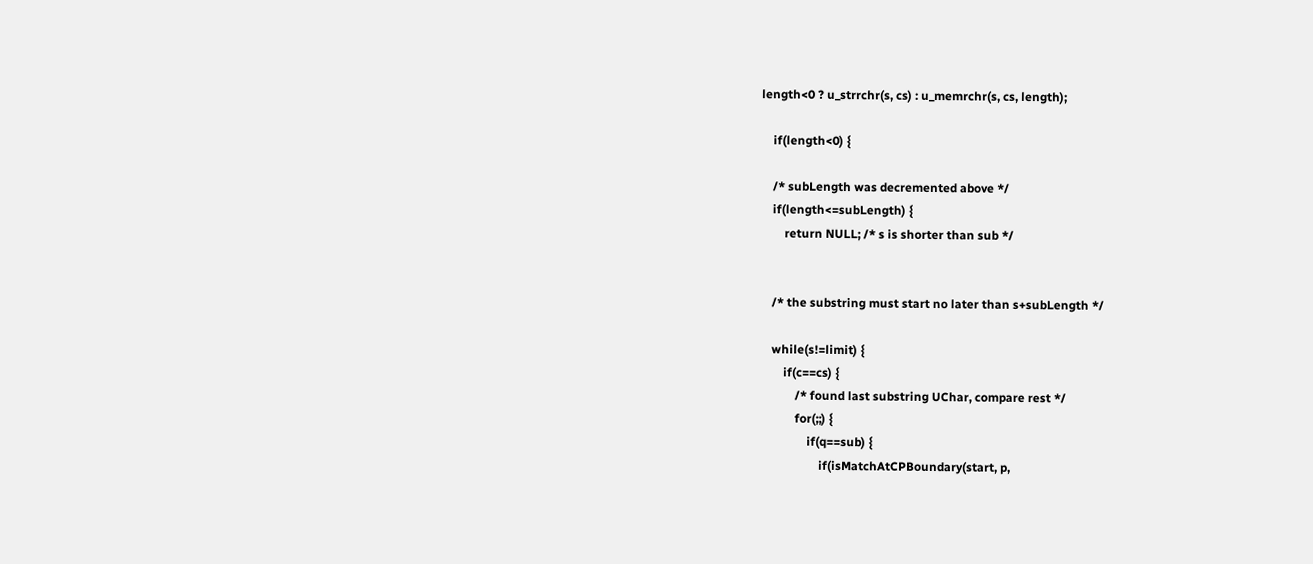length<0 ? u_strrchr(s, cs) : u_memrchr(s, cs, length);

    if(length<0) {

    /* subLength was decremented above */
    if(length<=subLength) {
        return NULL; /* s is shorter than sub */


    /* the substring must start no later than s+subLength */

    while(s!=limit) {
        if(c==cs) {
            /* found last substring UChar, compare rest */
            for(;;) {
                if(q==sub) {
                    if(isMatchAtCPBoundary(start, p,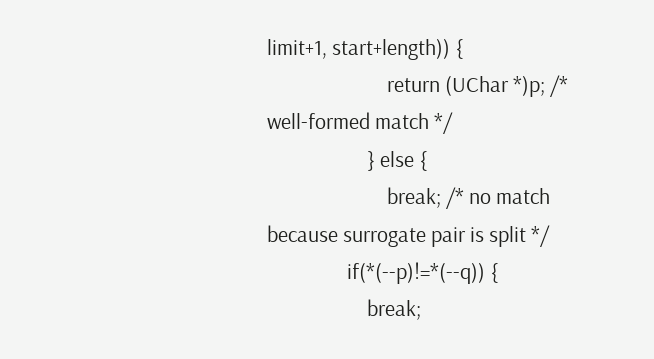limit+1, start+length)) {
                        return (UChar *)p; /* well-formed match */
                    } else {
                        break; /* no match because surrogate pair is split */
                if(*(--p)!=*(--q)) {
                    break;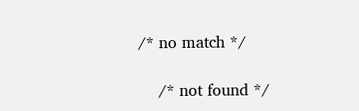/* no match */

    /* not found */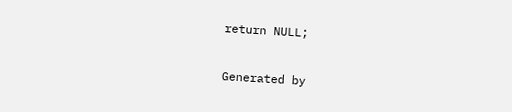return NULL;

Generated by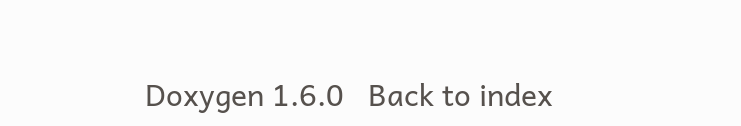Doxygen 1.6.0   Back to index